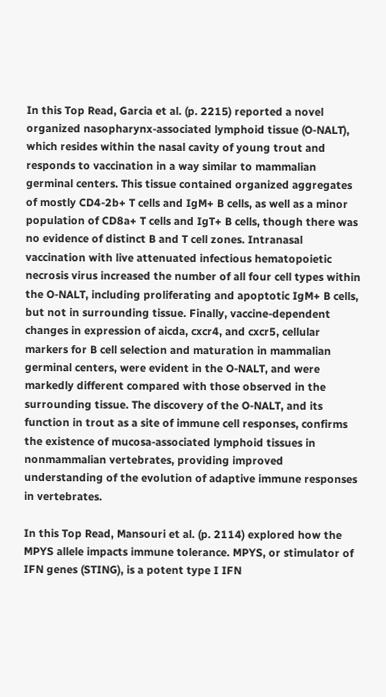In this Top Read, Garcia et al. (p. 2215) reported a novel organized nasopharynx-associated lymphoid tissue (O-NALT), which resides within the nasal cavity of young trout and responds to vaccination in a way similar to mammalian germinal centers. This tissue contained organized aggregates of mostly CD4-2b+ T cells and IgM+ B cells, as well as a minor population of CD8a+ T cells and IgT+ B cells, though there was no evidence of distinct B and T cell zones. Intranasal vaccination with live attenuated infectious hematopoietic necrosis virus increased the number of all four cell types within the O-NALT, including proliferating and apoptotic IgM+ B cells, but not in surrounding tissue. Finally, vaccine-dependent changes in expression of aicda, cxcr4, and cxcr5, cellular markers for B cell selection and maturation in mammalian germinal centers, were evident in the O-NALT, and were markedly different compared with those observed in the surrounding tissue. The discovery of the O-NALT, and its function in trout as a site of immune cell responses, confirms the existence of mucosa-associated lymphoid tissues in nonmammalian vertebrates, providing improved understanding of the evolution of adaptive immune responses in vertebrates.

In this Top Read, Mansouri et al. (p. 2114) explored how the MPYS allele impacts immune tolerance. MPYS, or stimulator of IFN genes (STING), is a potent type I IFN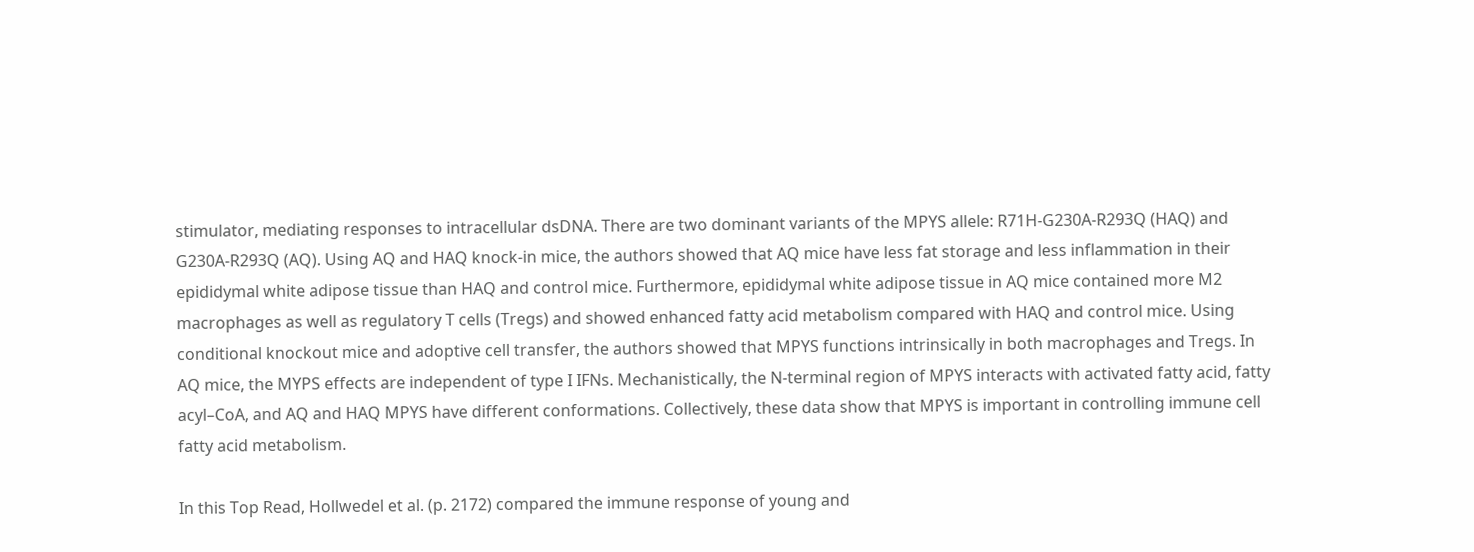stimulator, mediating responses to intracellular dsDNA. There are two dominant variants of the MPYS allele: R71H-G230A-R293Q (HAQ) and G230A-R293Q (AQ). Using AQ and HAQ knock-in mice, the authors showed that AQ mice have less fat storage and less inflammation in their epididymal white adipose tissue than HAQ and control mice. Furthermore, epididymal white adipose tissue in AQ mice contained more M2 macrophages as well as regulatory T cells (Tregs) and showed enhanced fatty acid metabolism compared with HAQ and control mice. Using conditional knockout mice and adoptive cell transfer, the authors showed that MPYS functions intrinsically in both macrophages and Tregs. In AQ mice, the MYPS effects are independent of type I IFNs. Mechanistically, the N-terminal region of MPYS interacts with activated fatty acid, fatty acyl–CoA, and AQ and HAQ MPYS have different conformations. Collectively, these data show that MPYS is important in controlling immune cell fatty acid metabolism.

In this Top Read, Hollwedel et al. (p. 2172) compared the immune response of young and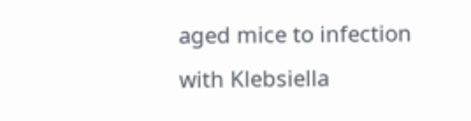aged mice to infection with Klebsiella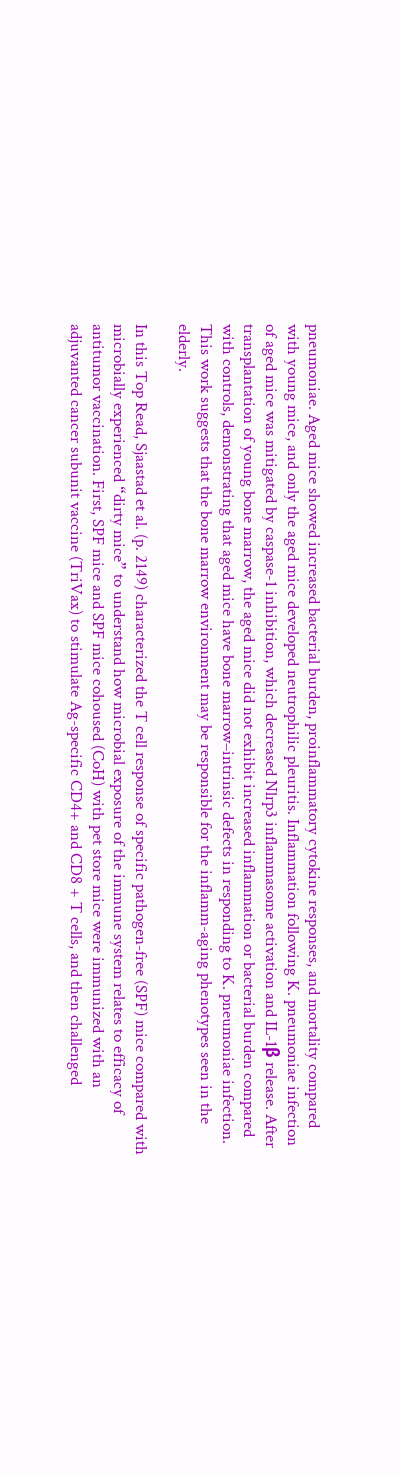pneumoniae. Aged mice showed increased bacterial burden, proinflammatory cytokine responses, and mortality compared with young mice, and only the aged mice developed neutrophilic pleuritis. Inflammation following K. pneumoniae infection of aged mice was mitigated by caspase-1 inhibition, which decreased Nlrp3 inflammasome activation and IL-1β release. After transplantation of young bone marrow, the aged mice did not exhibit increased inflammation or bacterial burden compared with controls, demonstrating that aged mice have bone marrow–intrinsic defects in responding to K. pneumoniae infection. This work suggests that the bone marrow environment may be responsible for the inflamm-aging phenotypes seen in the elderly.

In this Top Read, Sjaastad et al. (p. 2149) characterized the T cell response of specific pathogen-free (SPF) mice compared with microbially experienced “dirty mice” to understand how microbial exposure of the immune system relates to efficacy of antitumor vaccination. First, SPF mice and SPF mice cohoused (CoH) with pet store mice were immunized with an adjuvanted cancer subunit vaccine (TriVax) to stimulate Ag-specific CD4+ and CD8 + T cells, and then challenged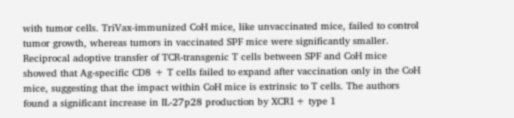with tumor cells. TriVax-immunized CoH mice, like unvaccinated mice, failed to control tumor growth, whereas tumors in vaccinated SPF mice were significantly smaller. Reciprocal adoptive transfer of TCR-transgenic T cells between SPF and CoH mice showed that Ag-specific CD8 + T cells failed to expand after vaccination only in the CoH mice, suggesting that the impact within CoH mice is extrinsic to T cells. The authors found a significant increase in IL-27p28 production by XCR1+ type 1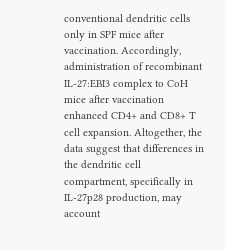conventional dendritic cells only in SPF mice after vaccination. Accordingly, administration of recombinant IL-27:EBI3 complex to CoH mice after vaccination enhanced CD4+ and CD8+ T cell expansion. Altogether, the data suggest that differences in the dendritic cell compartment, specifically in IL-27p28 production, may account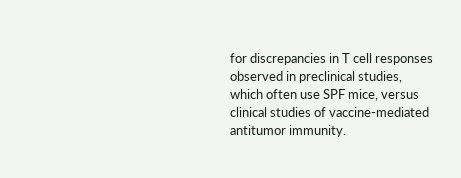for discrepancies in T cell responses observed in preclinical studies, which often use SPF mice, versus clinical studies of vaccine-mediated antitumor immunity.